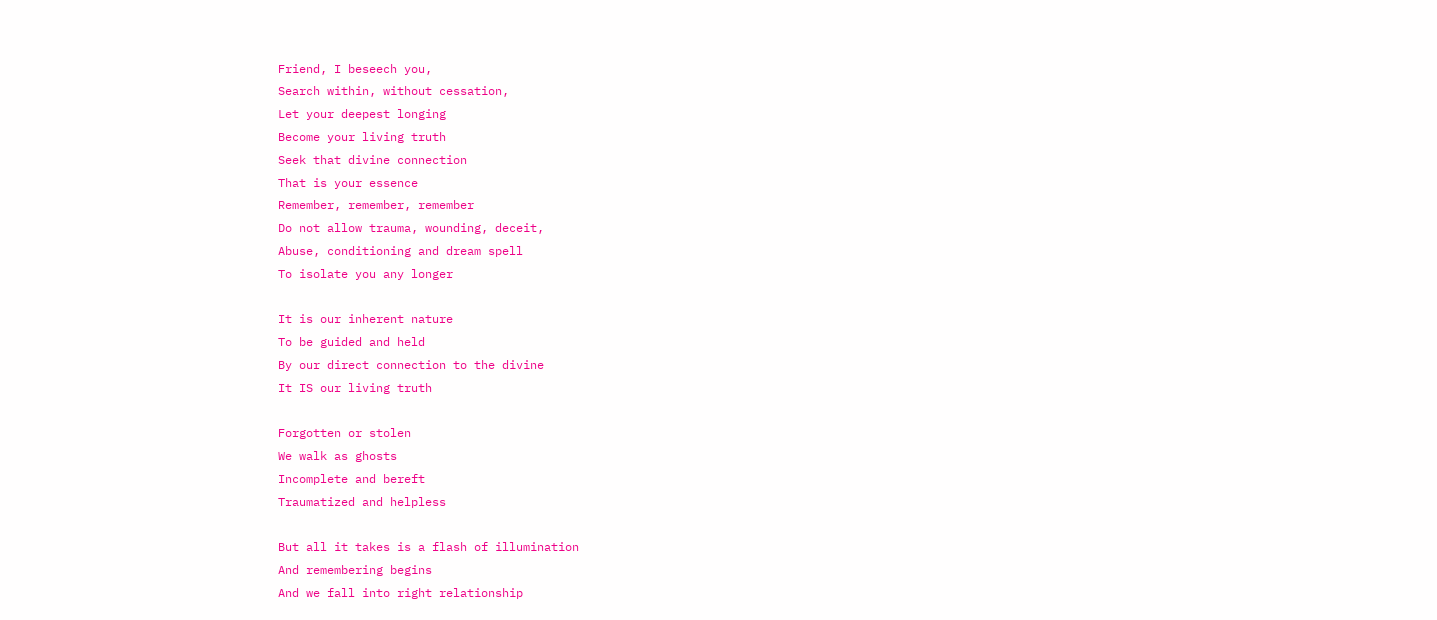Friend, I beseech you,
Search within, without cessation,
Let your deepest longing
Become your living truth
Seek that divine connection
That is your essence
Remember, remember, remember
Do not allow trauma, wounding, deceit,
Abuse, conditioning and dream spell
To isolate you any longer

It is our inherent nature
To be guided and held
By our direct connection to the divine
It IS our living truth

Forgotten or stolen
We walk as ghosts
Incomplete and bereft
Traumatized and helpless

But all it takes is a flash of illumination
And remembering begins
And we fall into right relationship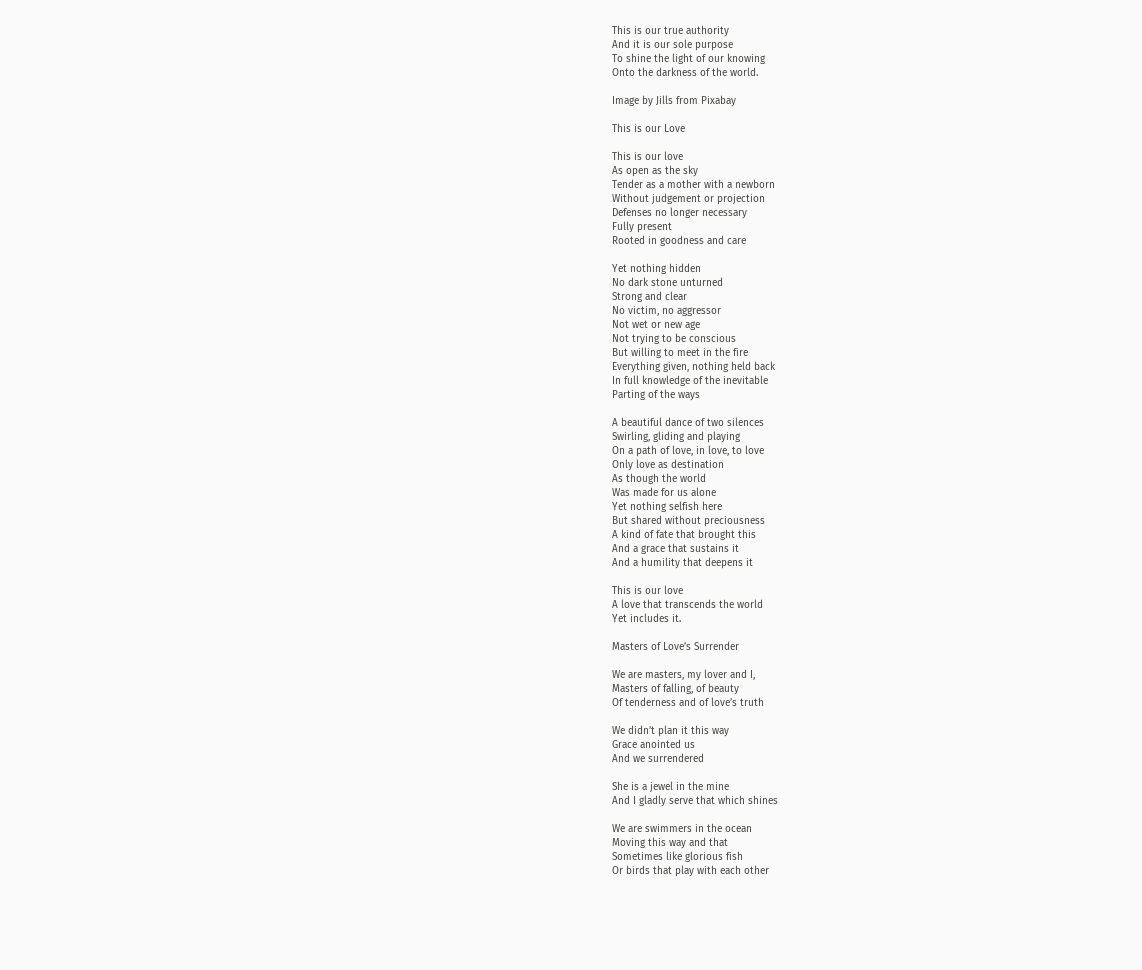This is our true authority
And it is our sole purpose
To shine the light of our knowing
Onto the darkness of the world.

Image by Jills from Pixabay

This is our Love

This is our love
As open as the sky
Tender as a mother with a newborn
Without judgement or projection
Defenses no longer necessary
Fully present
Rooted in goodness and care

Yet nothing hidden
No dark stone unturned
Strong and clear
No victim, no aggressor
Not wet or new age
Not trying to be conscious
But willing to meet in the fire
Everything given, nothing held back
In full knowledge of the inevitable
Parting of the ways

A beautiful dance of two silences
Swirling, gliding and playing
On a path of love, in love, to love
Only love as destination
As though the world
Was made for us alone
Yet nothing selfish here
But shared without preciousness
A kind of fate that brought this
And a grace that sustains it
And a humility that deepens it

This is our love
A love that transcends the world
Yet includes it.

Masters of Love’s Surrender

We are masters, my lover and I,
Masters of falling, of beauty
Of tenderness and of love’s truth

We didn’t plan it this way
Grace anointed us
And we surrendered

She is a jewel in the mine
And I gladly serve that which shines

We are swimmers in the ocean
Moving this way and that
Sometimes like glorious fish
Or birds that play with each other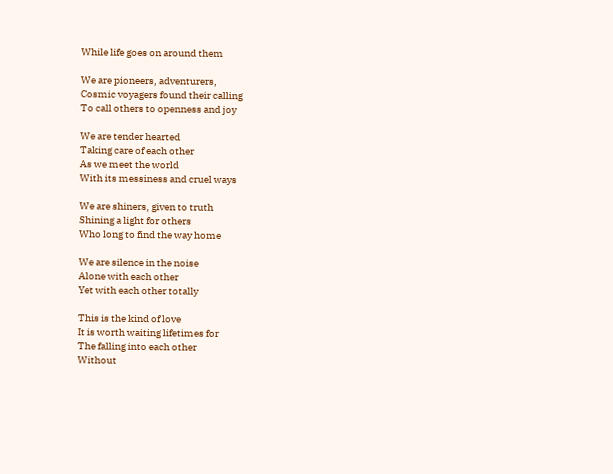While life goes on around them

We are pioneers, adventurers,
Cosmic voyagers found their calling
To call others to openness and joy

We are tender hearted
Taking care of each other
As we meet the world
With its messiness and cruel ways

We are shiners, given to truth
Shining a light for others
Who long to find the way home

We are silence in the noise
Alone with each other
Yet with each other totally

This is the kind of love
It is worth waiting lifetimes for
The falling into each other
Without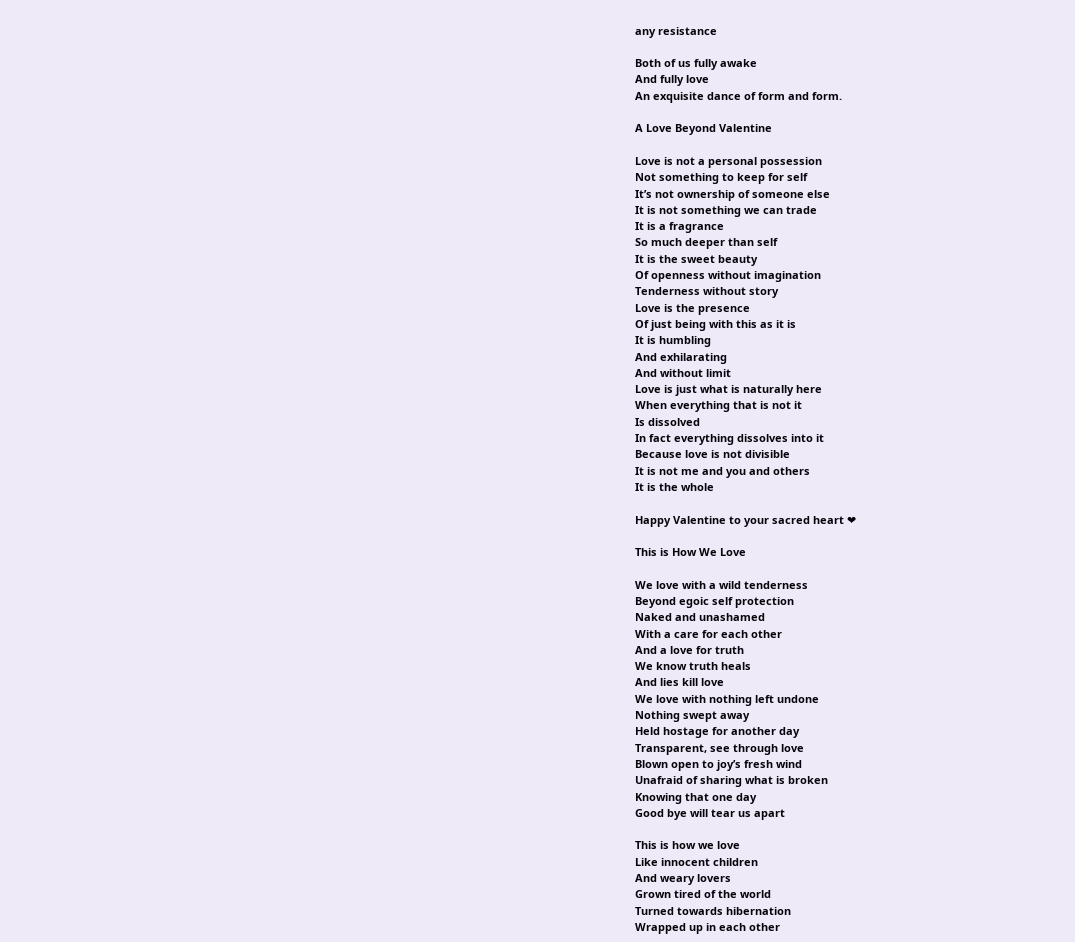any resistance

Both of us fully awake
And fully love
An exquisite dance of form and form.

A Love Beyond Valentine

Love is not a personal possession
Not something to keep for self
It’s not ownership of someone else
It is not something we can trade
It is a fragrance
So much deeper than self
It is the sweet beauty
Of openness without imagination
Tenderness without story
Love is the presence
Of just being with this as it is
It is humbling
And exhilarating
And without limit
Love is just what is naturally here
When everything that is not it
Is dissolved
In fact everything dissolves into it
Because love is not divisible
It is not me and you and others
It is the whole

Happy Valentine to your sacred heart ❤

This is How We Love

We love with a wild tenderness
Beyond egoic self protection
Naked and unashamed
With a care for each other
And a love for truth
We know truth heals
And lies kill love
We love with nothing left undone
Nothing swept away
Held hostage for another day
Transparent, see through love
Blown open to joy’s fresh wind
Unafraid of sharing what is broken
Knowing that one day
Good bye will tear us apart

This is how we love
Like innocent children
And weary lovers
Grown tired of the world
Turned towards hibernation
Wrapped up in each other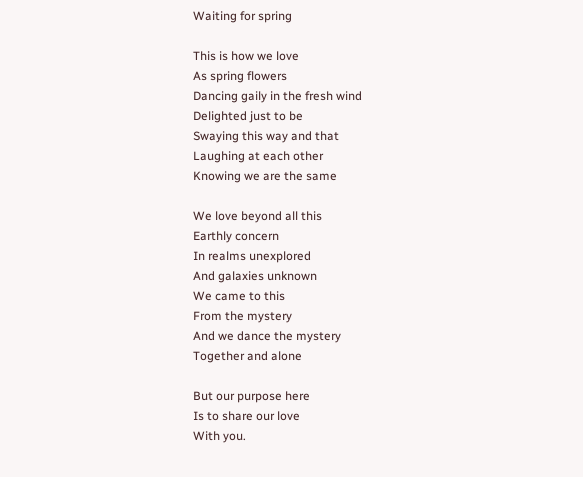Waiting for spring

This is how we love
As spring flowers
Dancing gaily in the fresh wind
Delighted just to be
Swaying this way and that
Laughing at each other
Knowing we are the same

We love beyond all this
Earthly concern
In realms unexplored
And galaxies unknown
We came to this
From the mystery
And we dance the mystery
Together and alone

But our purpose here
Is to share our love
With you.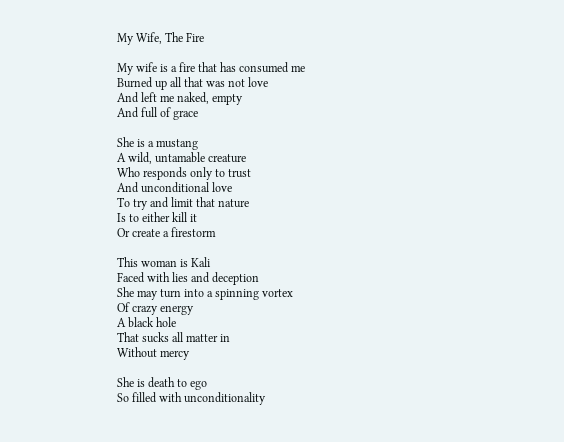My Wife, The Fire

My wife is a fire that has consumed me
Burned up all that was not love
And left me naked, empty
And full of grace

She is a mustang
A wild, untamable creature
Who responds only to trust
And unconditional love
To try and limit that nature
Is to either kill it
Or create a firestorm

This woman is Kali
Faced with lies and deception
She may turn into a spinning vortex
Of crazy energy
A black hole
That sucks all matter in
Without mercy

She is death to ego
So filled with unconditionality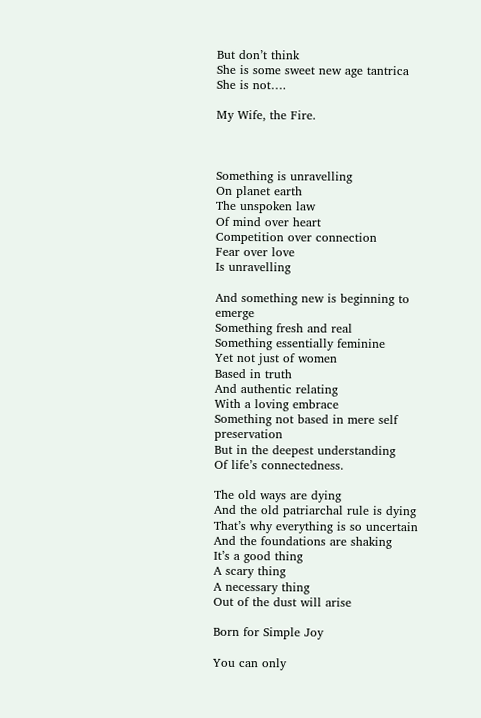But don’t think
She is some sweet new age tantrica
She is not….

My Wife, the Fire.



Something is unravelling
On planet earth
The unspoken law
Of mind over heart
Competition over connection
Fear over love
Is unravelling

And something new is beginning to emerge
Something fresh and real
Something essentially feminine
Yet not just of women
Based in truth
And authentic relating
With a loving embrace
Something not based in mere self preservation
But in the deepest understanding
Of life’s connectedness.

The old ways are dying
And the old patriarchal rule is dying
That’s why everything is so uncertain
And the foundations are shaking
It’s a good thing
A scary thing
A necessary thing
Out of the dust will arise

Born for Simple Joy

You can only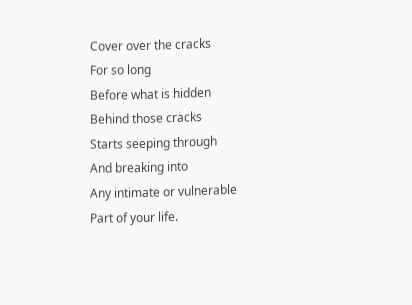Cover over the cracks
For so long
Before what is hidden
Behind those cracks
Starts seeping through
And breaking into
Any intimate or vulnerable
Part of your life.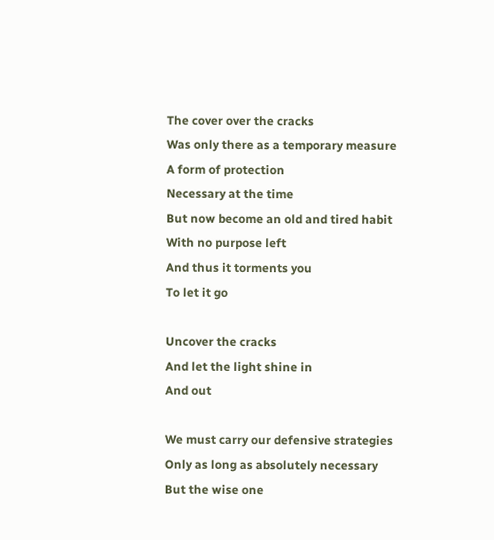The cover over the cracks
Was only there as a temporary measure
A form of protection
Necessary at the time
But now become an old and tired habit
With no purpose left
And thus it torments you
To let it go

Uncover the cracks
And let the light shine in
And out

We must carry our defensive strategies
Only as long as absolutely necessary
But the wise one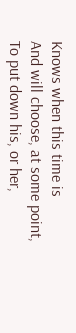Knows when this time is
And will choose, at some point,
To put down his, or her,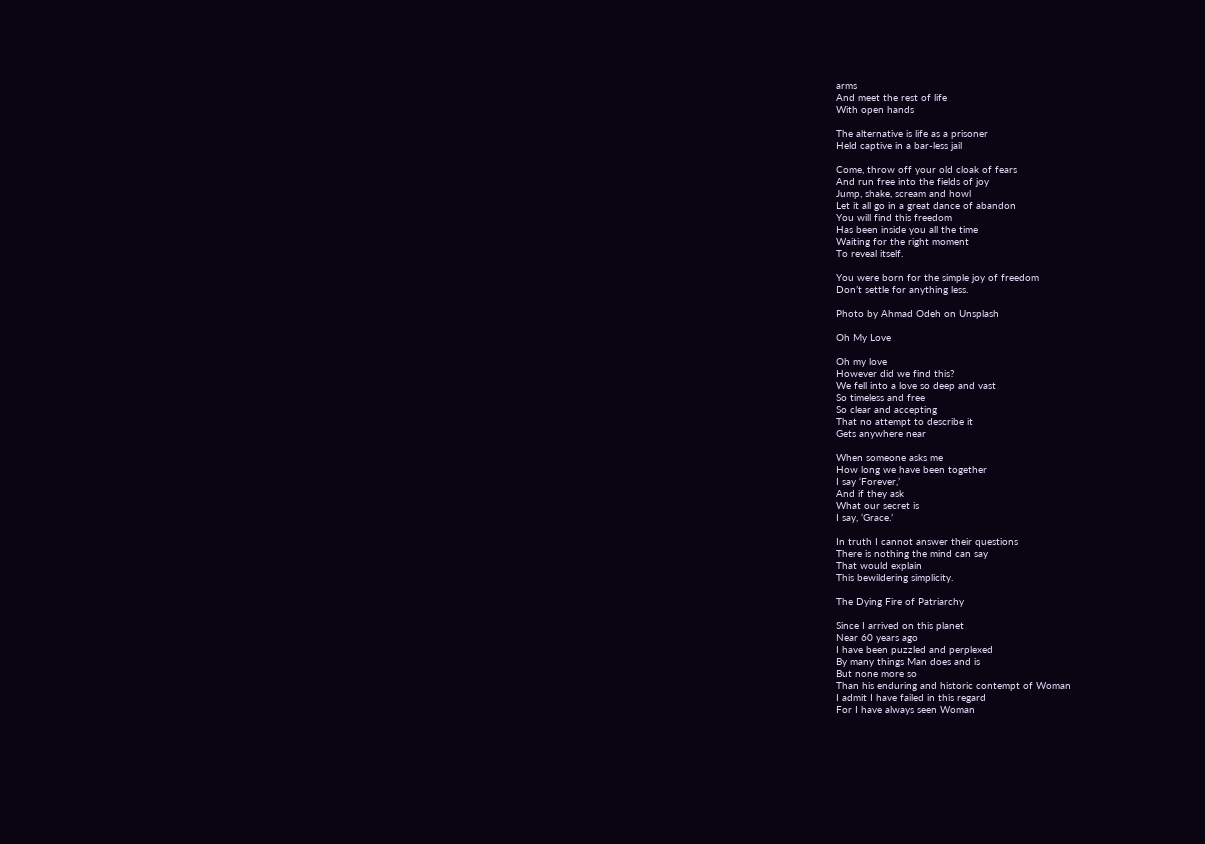arms
And meet the rest of life
With open hands

The alternative is life as a prisoner
Held captive in a bar-less jail

Come, throw off your old cloak of fears
And run free into the fields of joy
Jump, shake, scream and howl
Let it all go in a great dance of abandon
You will find this freedom
Has been inside you all the time
Waiting for the right moment
To reveal itself.

You were born for the simple joy of freedom
Don’t settle for anything less.

Photo by Ahmad Odeh on Unsplash

Oh My Love

Oh my love
However did we find this?
We fell into a love so deep and vast
So timeless and free
So clear and accepting
That no attempt to describe it
Gets anywhere near

When someone asks me
How long we have been together
I say ‘Forever,’
And if they ask
What our secret is
I say, ‘Grace.’

In truth I cannot answer their questions
There is nothing the mind can say
That would explain
This bewildering simplicity.

The Dying Fire of Patriarchy

Since I arrived on this planet
Near 60 years ago
I have been puzzled and perplexed
By many things Man does and is
But none more so
Than his enduring and historic contempt of Woman
I admit I have failed in this regard
For I have always seen Woman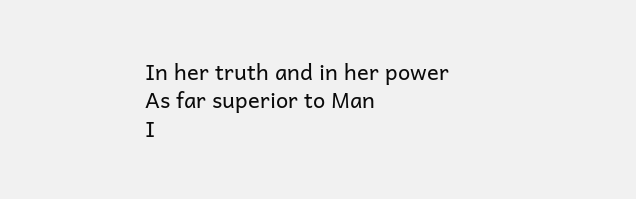In her truth and in her power
As far superior to Man
I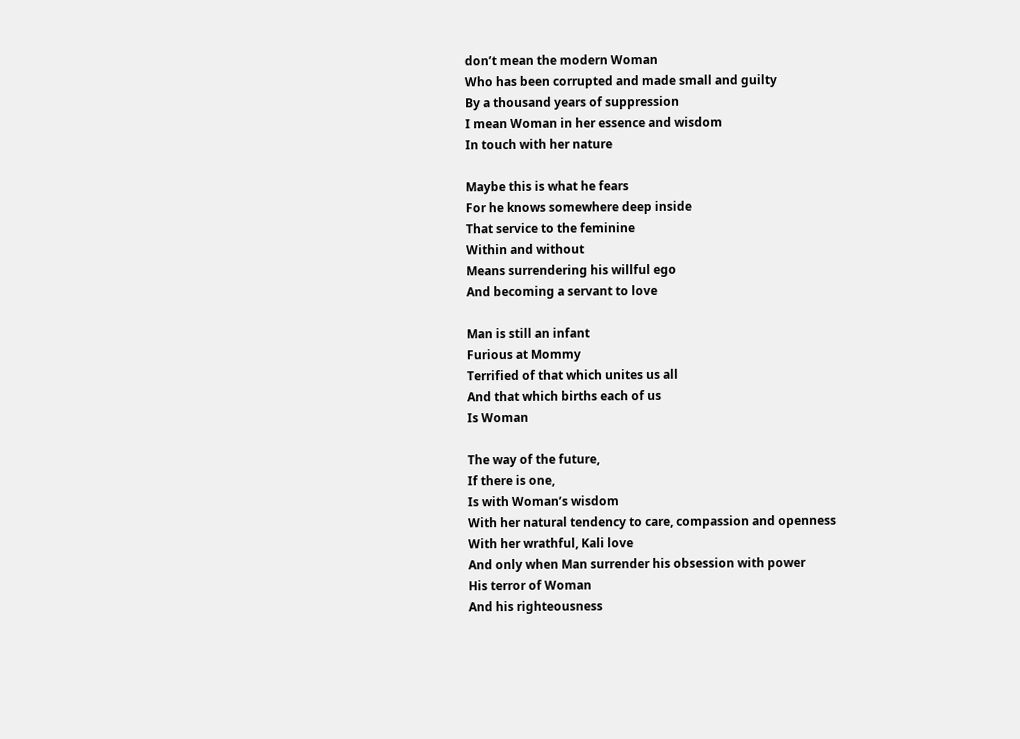don’t mean the modern Woman
Who has been corrupted and made small and guilty
By a thousand years of suppression
I mean Woman in her essence and wisdom
In touch with her nature

Maybe this is what he fears
For he knows somewhere deep inside
That service to the feminine
Within and without
Means surrendering his willful ego
And becoming a servant to love

Man is still an infant
Furious at Mommy
Terrified of that which unites us all
And that which births each of us
Is Woman

The way of the future,
If there is one,
Is with Woman’s wisdom
With her natural tendency to care, compassion and openness
With her wrathful, Kali love
And only when Man surrender his obsession with power
His terror of Woman
And his righteousness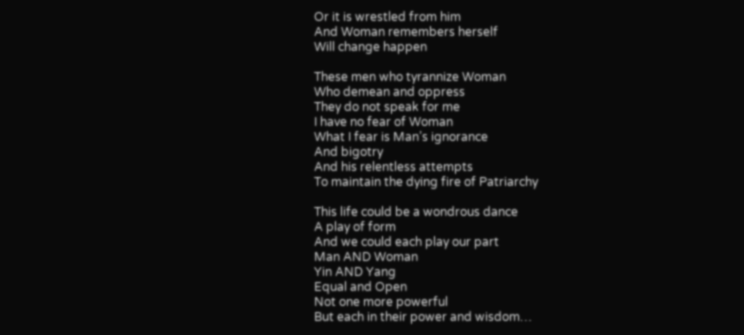Or it is wrestled from him
And Woman remembers herself
Will change happen

These men who tyrannize Woman
Who demean and oppress
They do not speak for me
I have no fear of Woman
What I fear is Man’s ignorance
And bigotry
And his relentless attempts
To maintain the dying fire of Patriarchy

This life could be a wondrous dance
A play of form
And we could each play our part
Man AND Woman
Yin AND Yang
Equal and Open
Not one more powerful
But each in their power and wisdom…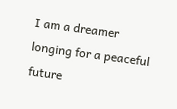I am a dreamer longing for a peaceful future